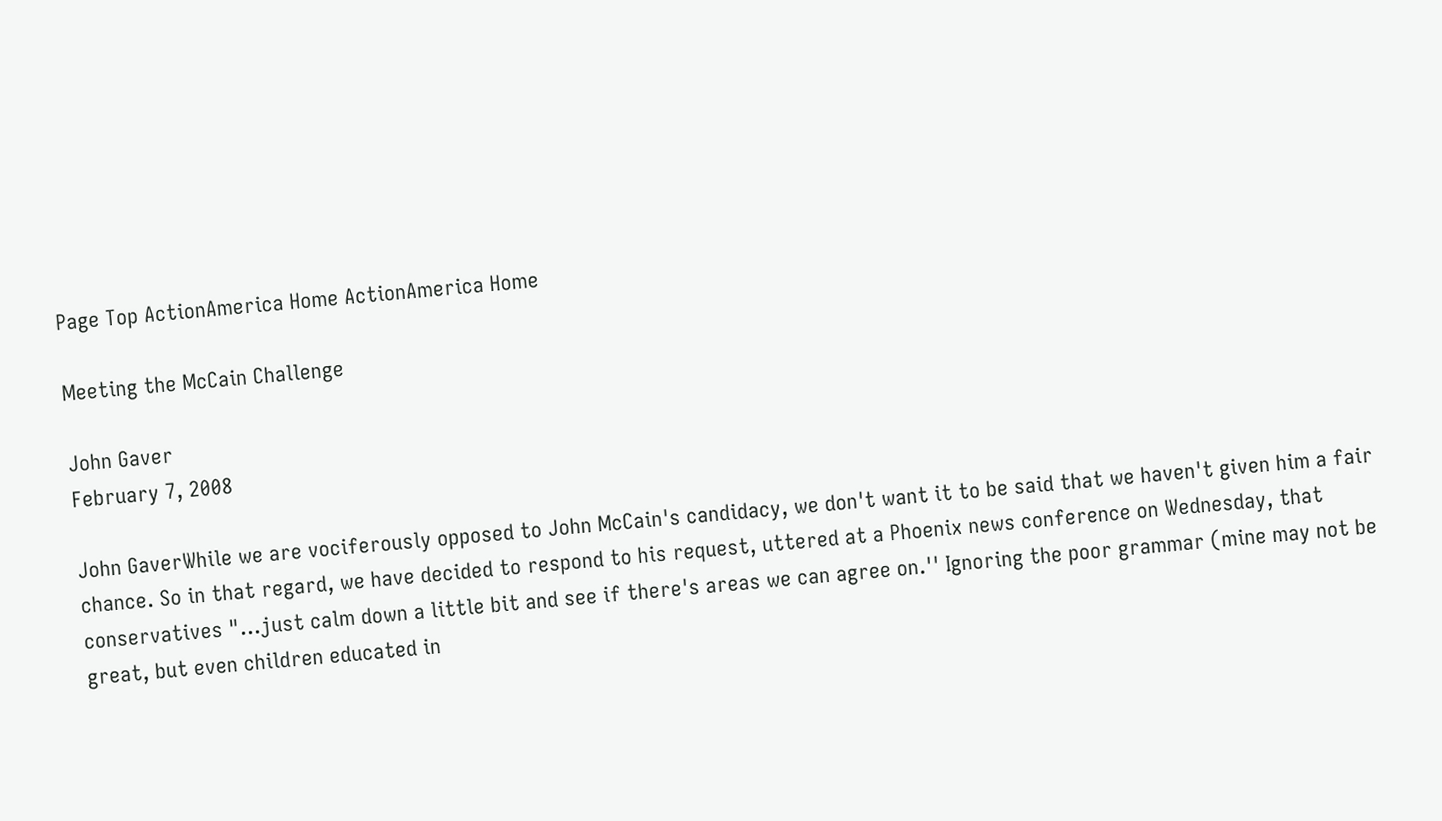Page Top ActionAmerica Home ActionAmerica Home

Meeting the McCain Challenge

John Gaver
February 7, 2008

John GaverWhile we are vociferously opposed to John McCain's candidacy, we don't want it to be said that we haven't given him a fair chance. So in that regard, we have decided to respond to his request, uttered at a Phoenix news conference on Wednesday, that conservatives "...just calm down a little bit and see if there's areas we can agree on.'' Ignoring the poor grammar (mine may not be great, but even children educated in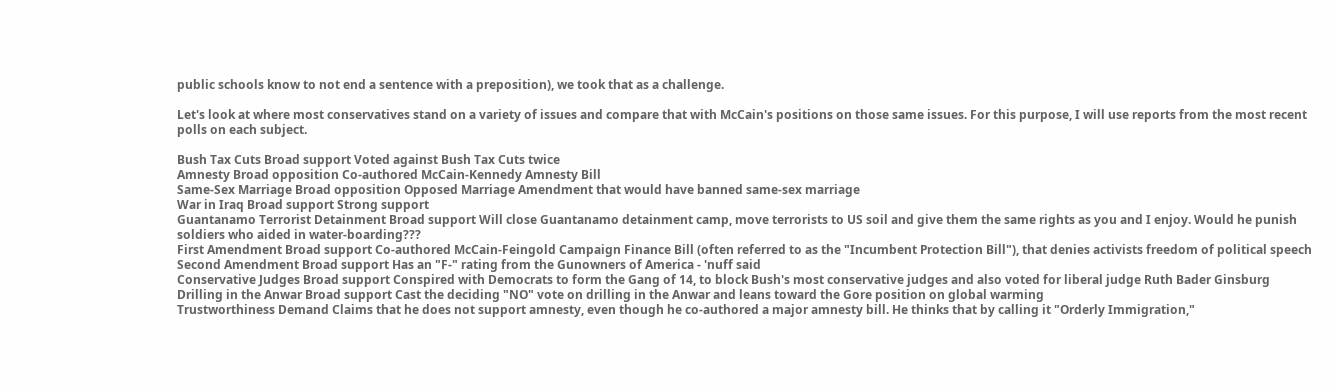public schools know to not end a sentence with a preposition), we took that as a challenge.

Let's look at where most conservatives stand on a variety of issues and compare that with McCain's positions on those same issues. For this purpose, I will use reports from the most recent polls on each subject.

Bush Tax Cuts Broad support Voted against Bush Tax Cuts twice
Amnesty Broad opposition Co-authored McCain-Kennedy Amnesty Bill
Same-Sex Marriage Broad opposition Opposed Marriage Amendment that would have banned same-sex marriage
War in Iraq Broad support Strong support
Guantanamo Terrorist Detainment Broad support Will close Guantanamo detainment camp, move terrorists to US soil and give them the same rights as you and I enjoy. Would he punish soldiers who aided in water-boarding???
First Amendment Broad support Co-authored McCain-Feingold Campaign Finance Bill (often referred to as the "Incumbent Protection Bill"), that denies activists freedom of political speech
Second Amendment Broad support Has an "F-" rating from the Gunowners of America - 'nuff said
Conservative Judges Broad support Conspired with Democrats to form the Gang of 14, to block Bush's most conservative judges and also voted for liberal judge Ruth Bader Ginsburg
Drilling in the Anwar Broad support Cast the deciding "NO" vote on drilling in the Anwar and leans toward the Gore position on global warming
Trustworthiness Demand Claims that he does not support amnesty, even though he co-authored a major amnesty bill. He thinks that by calling it "Orderly Immigration,"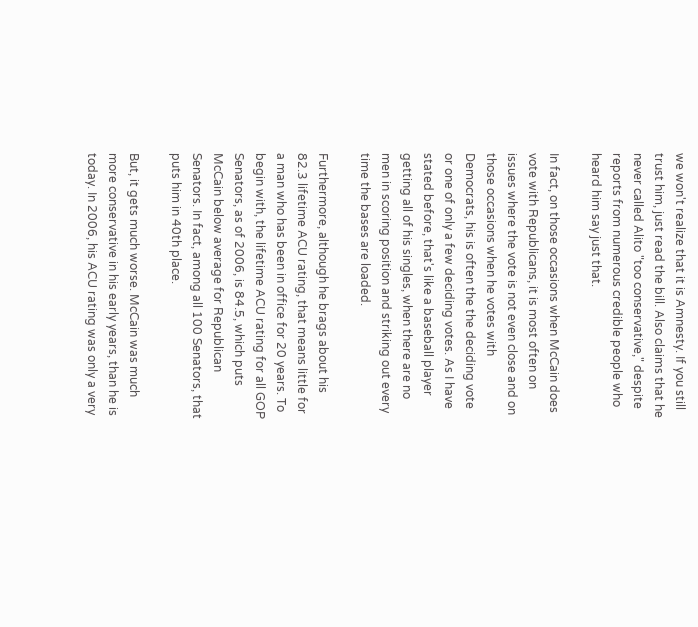we won't realize that it is Amnesty. If you still trust him, just read the bill. Also claims that he never called Alito "too conservative," despite reports from numerous credible people who heard him say just that.

In fact, on those occasions when McCain does vote with Republicans, it is most often on issues where the vote is not even close and on those occasions when he votes with Democrats, his is often the the deciding vote or one of only a few deciding votes. As I have stated before, that's like a baseball player getting all of his singles, when there are no men in scoring position and striking out every time the bases are loaded.

Furthermore, although he brags about his 82.3 lifetime ACU rating, that means little for a man who has been in office for 20 years. To begin with, the lifetime ACU rating for all GOP Senators, as of 2006, is 84.5, which puts McCain below average for Republican Senators. In fact, among all 100 Senators, that puts him in 40th place.

But, it gets much worse. McCain was much more conservative in his early years, than he is today. In 2006, his ACU rating was only a very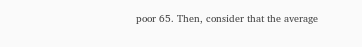poor 65. Then, consider that the average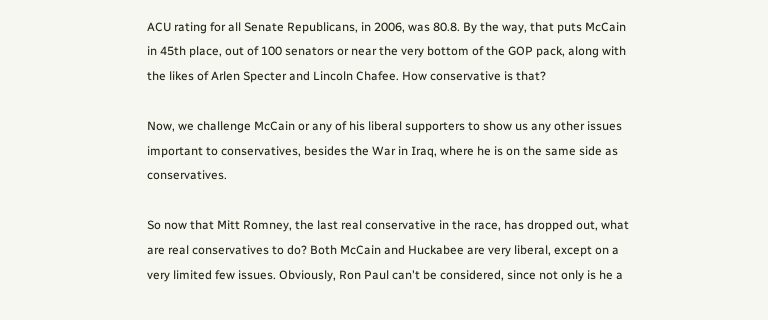ACU rating for all Senate Republicans, in 2006, was 80.8. By the way, that puts McCain in 45th place, out of 100 senators or near the very bottom of the GOP pack, along with the likes of Arlen Specter and Lincoln Chafee. How conservative is that?

Now, we challenge McCain or any of his liberal supporters to show us any other issues important to conservatives, besides the War in Iraq, where he is on the same side as conservatives.

So now that Mitt Romney, the last real conservative in the race, has dropped out, what are real conservatives to do? Both McCain and Huckabee are very liberal, except on a very limited few issues. Obviously, Ron Paul can't be considered, since not only is he a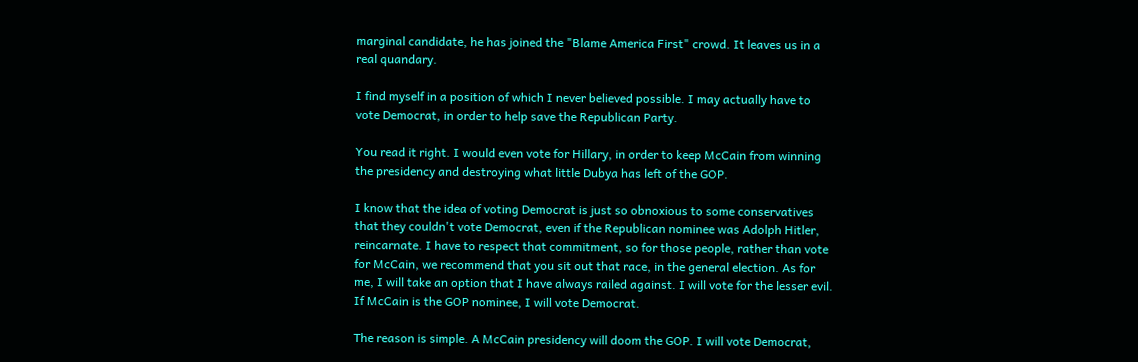marginal candidate, he has joined the "Blame America First" crowd. It leaves us in a real quandary.

I find myself in a position of which I never believed possible. I may actually have to vote Democrat, in order to help save the Republican Party.

You read it right. I would even vote for Hillary, in order to keep McCain from winning the presidency and destroying what little Dubya has left of the GOP.

I know that the idea of voting Democrat is just so obnoxious to some conservatives that they couldn't vote Democrat, even if the Republican nominee was Adolph Hitler, reincarnate. I have to respect that commitment, so for those people, rather than vote for McCain, we recommend that you sit out that race, in the general election. As for me, I will take an option that I have always railed against. I will vote for the lesser evil. If McCain is the GOP nominee, I will vote Democrat.

The reason is simple. A McCain presidency will doom the GOP. I will vote Democrat,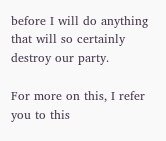before I will do anything that will so certainly destroy our party.

For more on this, I refer you to this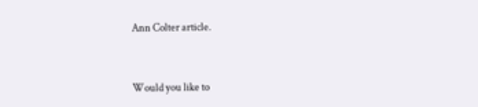Ann Colter article.



Would you like to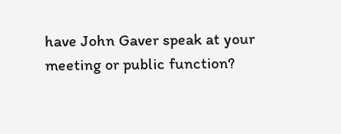have John Gaver speak at your meeting or public function?